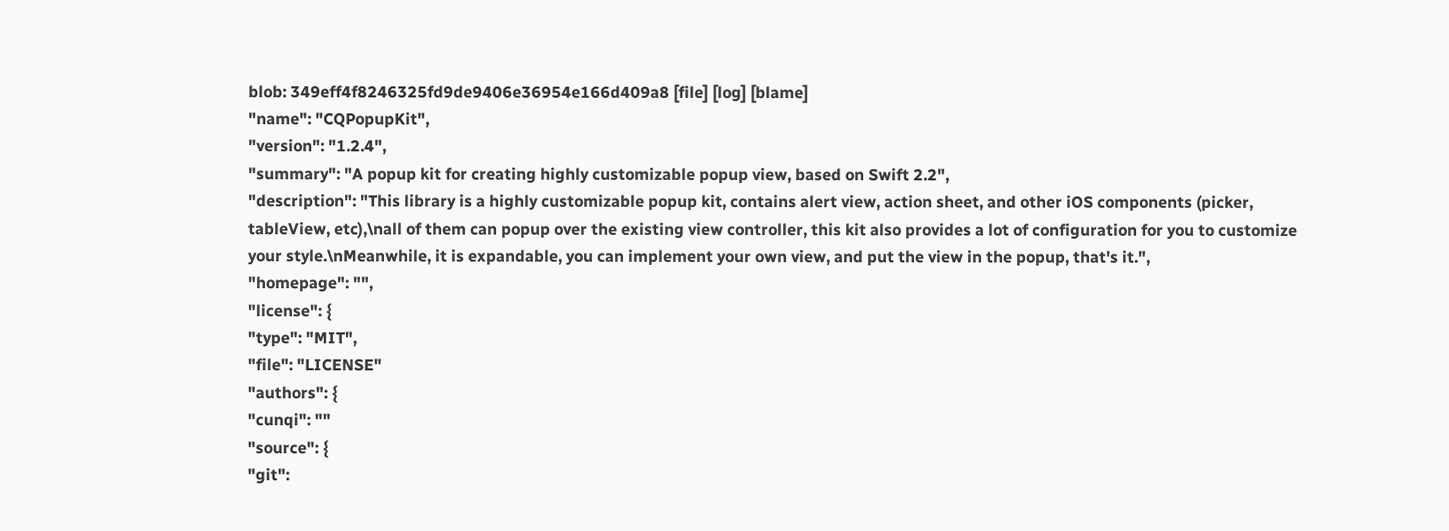blob: 349eff4f8246325fd9de9406e36954e166d409a8 [file] [log] [blame]
"name": "CQPopupKit",
"version": "1.2.4",
"summary": "A popup kit for creating highly customizable popup view, based on Swift 2.2",
"description": "This library is a highly customizable popup kit, contains alert view, action sheet, and other iOS components (picker, tableView, etc),\nall of them can popup over the existing view controller, this kit also provides a lot of configuration for you to customize your style.\nMeanwhile, it is expandable, you can implement your own view, and put the view in the popup, that's it.",
"homepage": "",
"license": {
"type": "MIT",
"file": "LICENSE"
"authors": {
"cunqi": ""
"source": {
"git":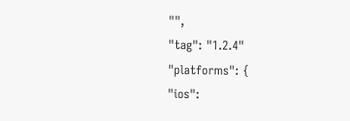"",
"tag": "1.2.4"
"platforms": {
"ios":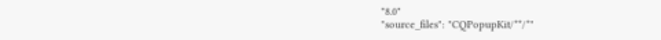"8.0"
"source_files": "CQPopupKit/**/*"